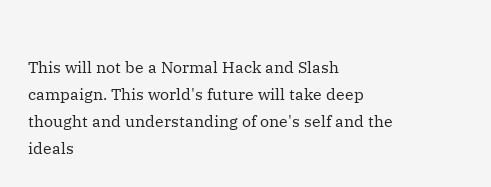This will not be a Normal Hack and Slash campaign. This world's future will take deep thought and understanding of one's self and the ideals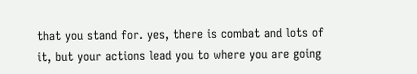that you stand for. yes, there is combat and lots of it, but your actions lead you to where you are going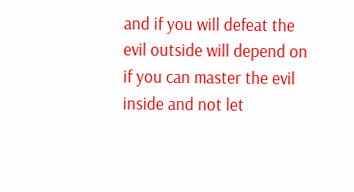and if you will defeat the evil outside will depend on if you can master the evil inside and not let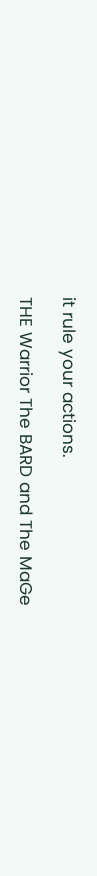it rule your actions.

THE Warrior The BARD and The MaGe